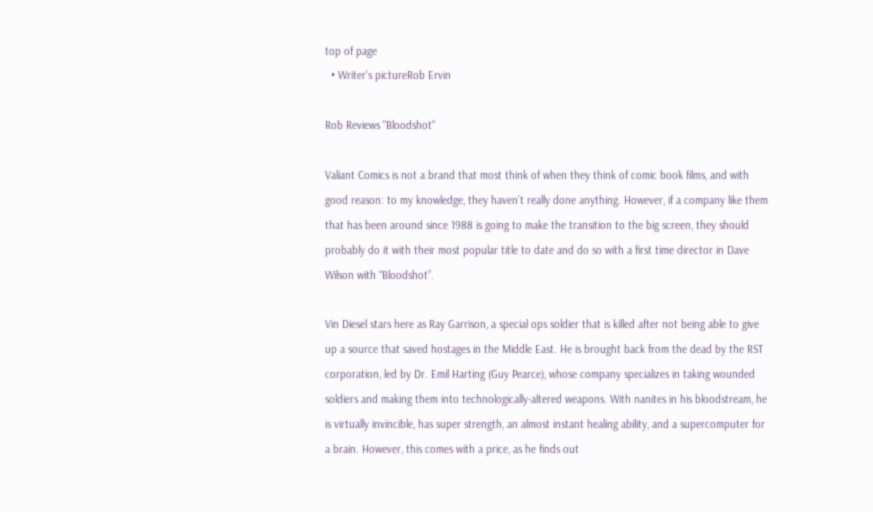top of page
  • Writer's pictureRob Ervin

Rob Reviews "Bloodshot"

Valiant Comics is not a brand that most think of when they think of comic book films, and with good reason: to my knowledge, they haven’t really done anything. However, if a company like them that has been around since 1988 is going to make the transition to the big screen, they should probably do it with their most popular title to date and do so with a first time director in Dave Wilson with “Bloodshot”.

Vin Diesel stars here as Ray Garrison, a special ops soldier that is killed after not being able to give up a source that saved hostages in the Middle East. He is brought back from the dead by the RST corporation, led by Dr. Emil Harting (Guy Pearce), whose company specializes in taking wounded soldiers and making them into technologically-altered weapons. With nanites in his bloodstream, he is virtually invincible, has super strength, an almost instant healing ability, and a supercomputer for a brain. However, this comes with a price, as he finds out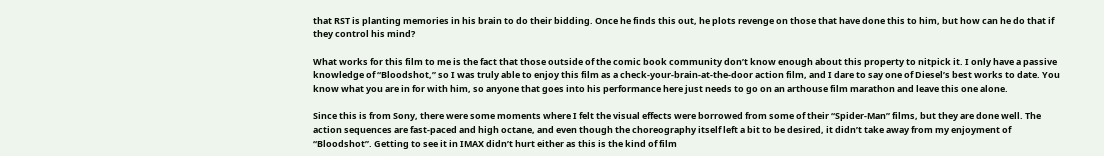that RST is planting memories in his brain to do their bidding. Once he finds this out, he plots revenge on those that have done this to him, but how can he do that if they control his mind?

What works for this film to me is the fact that those outside of the comic book community don’t know enough about this property to nitpick it. I only have a passive knowledge of “Bloodshot,” so I was truly able to enjoy this film as a check-your-brain-at-the-door action film, and I dare to say one of Diesel’s best works to date. You know what you are in for with him, so anyone that goes into his performance here just needs to go on an arthouse film marathon and leave this one alone.

Since this is from Sony, there were some moments where I felt the visual effects were borrowed from some of their “Spider-Man” films, but they are done well. The action sequences are fast-paced and high octane, and even though the choreography itself left a bit to be desired, it didn’t take away from my enjoyment of “Bloodshot”. Getting to see it in IMAX didn’t hurt either as this is the kind of film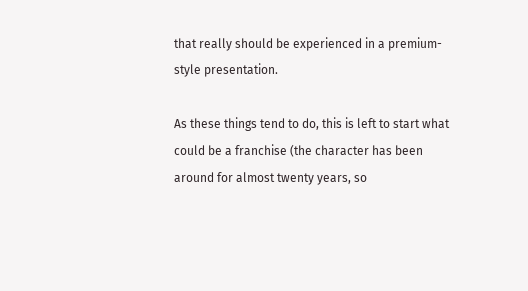that really should be experienced in a premium-style presentation.

As these things tend to do, this is left to start what could be a franchise (the character has been around for almost twenty years, so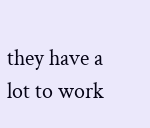they have a lot to work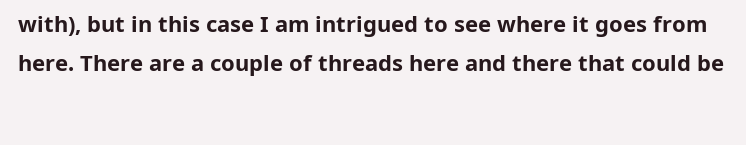with), but in this case I am intrigued to see where it goes from here. There are a couple of threads here and there that could be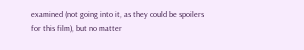examined (not going into it, as they could be spoilers for this film), but no matter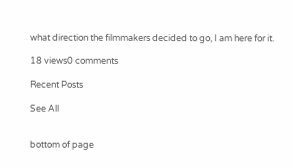what direction the filmmakers decided to go, I am here for it.

18 views0 comments

Recent Posts

See All


bottom of page